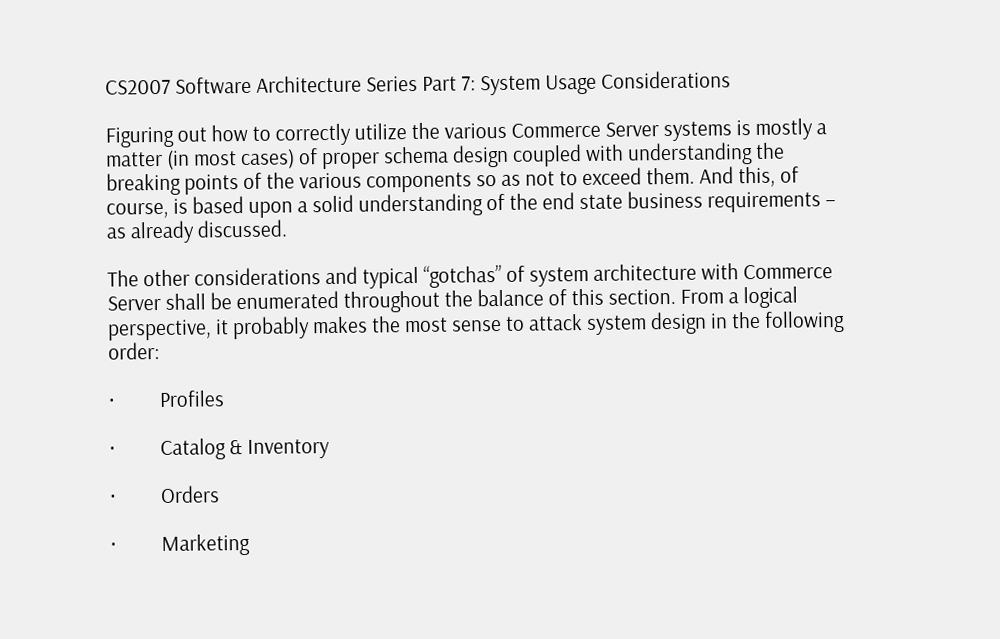CS2007 Software Architecture Series Part 7: System Usage Considerations

Figuring out how to correctly utilize the various Commerce Server systems is mostly a matter (in most cases) of proper schema design coupled with understanding the breaking points of the various components so as not to exceed them. And this, of course, is based upon a solid understanding of the end state business requirements – as already discussed.

The other considerations and typical “gotchas” of system architecture with Commerce Server shall be enumerated throughout the balance of this section. From a logical perspective, it probably makes the most sense to attack system design in the following order:

·         Profiles

·         Catalog & Inventory

·         Orders

·         Marketing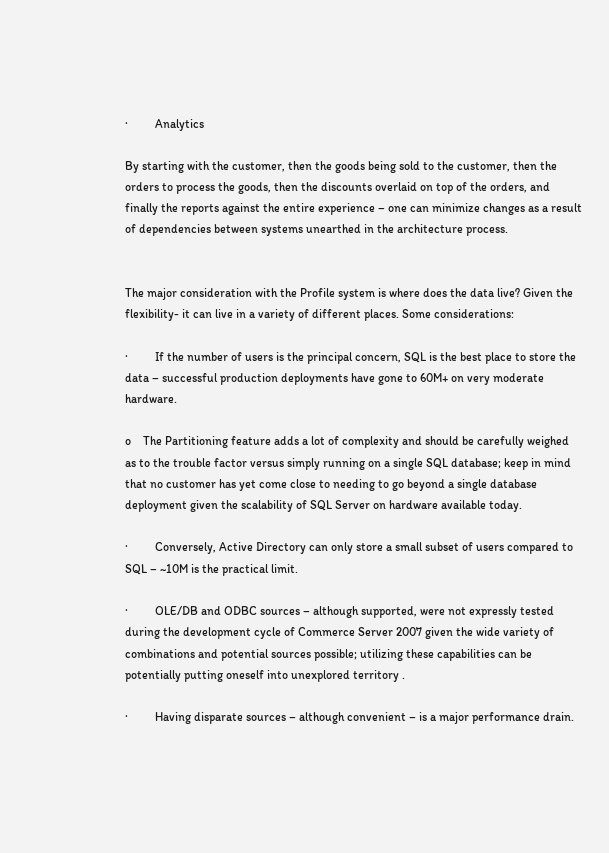·         Analytics

By starting with the customer, then the goods being sold to the customer, then the orders to process the goods, then the discounts overlaid on top of the orders, and finally the reports against the entire experience – one can minimize changes as a result of dependencies between systems unearthed in the architecture process.


The major consideration with the Profile system is where does the data live? Given the flexibility- it can live in a variety of different places. Some considerations:

·         If the number of users is the principal concern, SQL is the best place to store the data – successful production deployments have gone to 60M+ on very moderate hardware.

o    The Partitioning feature adds a lot of complexity and should be carefully weighed as to the trouble factor versus simply running on a single SQL database; keep in mind that no customer has yet come close to needing to go beyond a single database deployment given the scalability of SQL Server on hardware available today.

·         Conversely, Active Directory can only store a small subset of users compared to SQL – ~10M is the practical limit.

·         OLE/DB and ODBC sources – although supported, were not expressly tested during the development cycle of Commerce Server 2007 given the wide variety of combinations and potential sources possible; utilizing these capabilities can be potentially putting oneself into unexplored territory .

·         Having disparate sources – although convenient – is a major performance drain.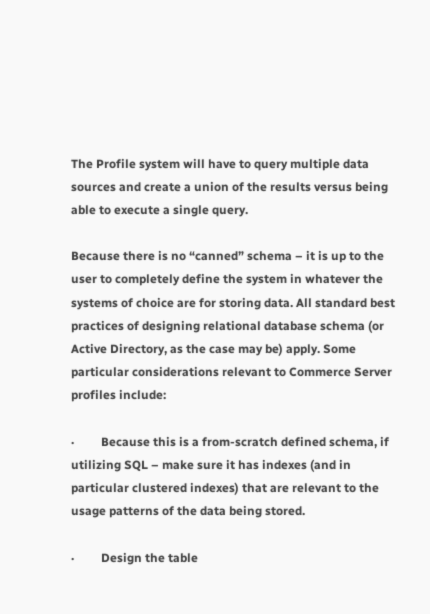The Profile system will have to query multiple data sources and create a union of the results versus being able to execute a single query.

Because there is no “canned” schema – it is up to the user to completely define the system in whatever the systems of choice are for storing data. All standard best practices of designing relational database schema (or Active Directory, as the case may be) apply. Some particular considerations relevant to Commerce Server profiles include:

·         Because this is a from-scratch defined schema, if utilizing SQL – make sure it has indexes (and in particular clustered indexes) that are relevant to the usage patterns of the data being stored.

·         Design the table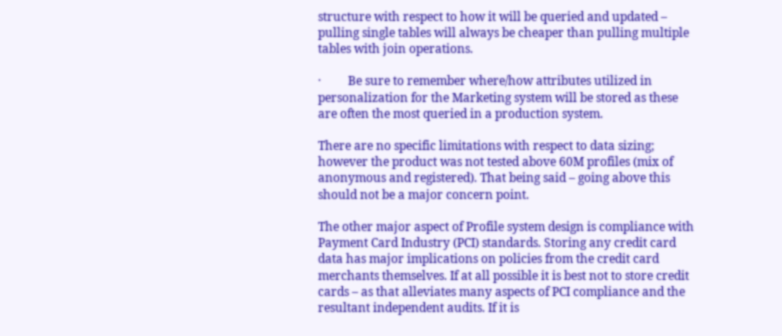structure with respect to how it will be queried and updated – pulling single tables will always be cheaper than pulling multiple tables with join operations.

·         Be sure to remember where/how attributes utilized in personalization for the Marketing system will be stored as these are often the most queried in a production system.

There are no specific limitations with respect to data sizing; however the product was not tested above 60M profiles (mix of anonymous and registered). That being said – going above this should not be a major concern point.

The other major aspect of Profile system design is compliance with Payment Card Industry (PCI) standards. Storing any credit card data has major implications on policies from the credit card merchants themselves. If at all possible it is best not to store credit cards – as that alleviates many aspects of PCI compliance and the resultant independent audits. If it is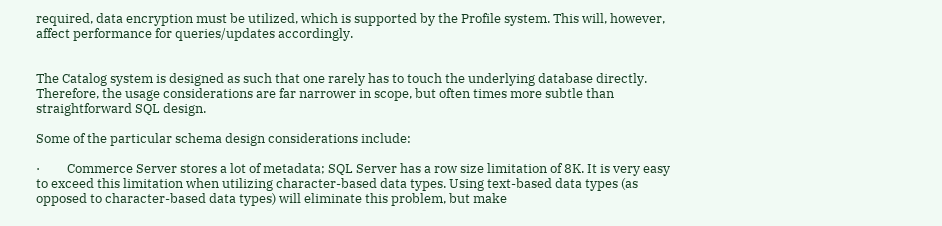required, data encryption must be utilized, which is supported by the Profile system. This will, however, affect performance for queries/updates accordingly.


The Catalog system is designed as such that one rarely has to touch the underlying database directly. Therefore, the usage considerations are far narrower in scope, but often times more subtle than straightforward SQL design.

Some of the particular schema design considerations include:

·         Commerce Server stores a lot of metadata; SQL Server has a row size limitation of 8K. It is very easy to exceed this limitation when utilizing character-based data types. Using text-based data types (as opposed to character-based data types) will eliminate this problem, but make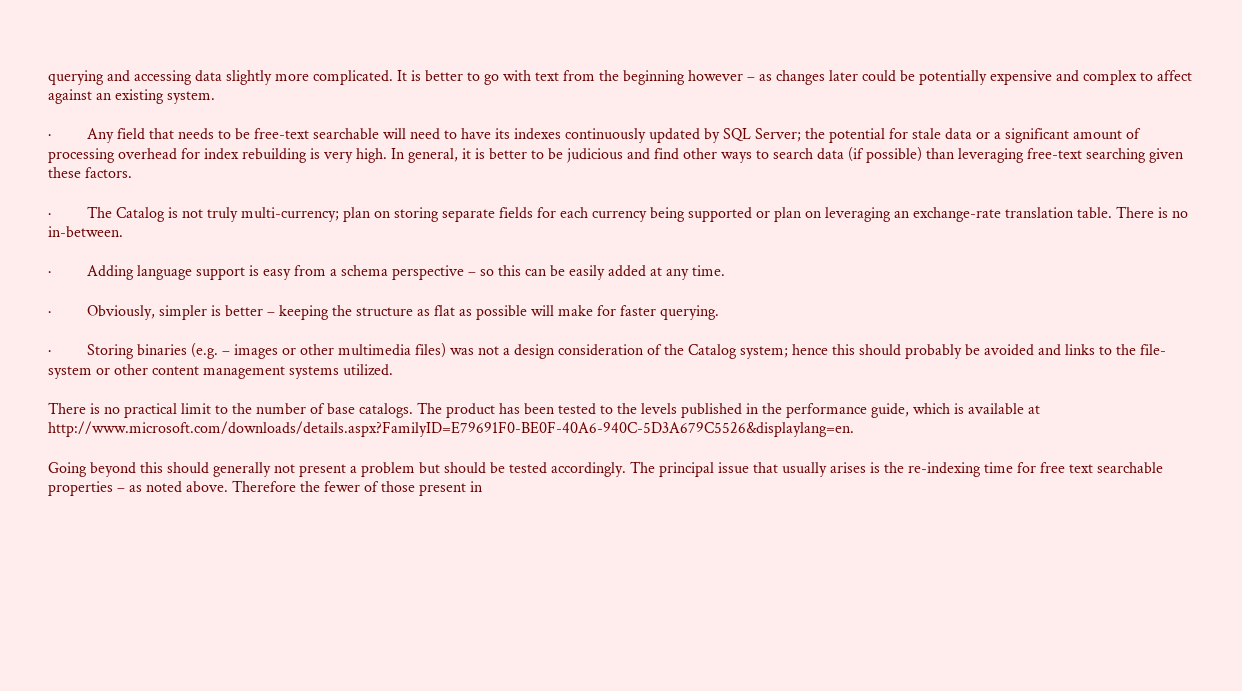querying and accessing data slightly more complicated. It is better to go with text from the beginning however – as changes later could be potentially expensive and complex to affect against an existing system.

·         Any field that needs to be free-text searchable will need to have its indexes continuously updated by SQL Server; the potential for stale data or a significant amount of processing overhead for index rebuilding is very high. In general, it is better to be judicious and find other ways to search data (if possible) than leveraging free-text searching given these factors.

·         The Catalog is not truly multi-currency; plan on storing separate fields for each currency being supported or plan on leveraging an exchange-rate translation table. There is no in-between.

·         Adding language support is easy from a schema perspective – so this can be easily added at any time.

·         Obviously, simpler is better – keeping the structure as flat as possible will make for faster querying.

·         Storing binaries (e.g. – images or other multimedia files) was not a design consideration of the Catalog system; hence this should probably be avoided and links to the file-system or other content management systems utilized.

There is no practical limit to the number of base catalogs. The product has been tested to the levels published in the performance guide, which is available at http://www.microsoft.com/downloads/details.aspx?FamilyID=E79691F0-BE0F-40A6-940C-5D3A679C5526&displaylang=en.

Going beyond this should generally not present a problem but should be tested accordingly. The principal issue that usually arises is the re-indexing time for free text searchable properties – as noted above. Therefore the fewer of those present in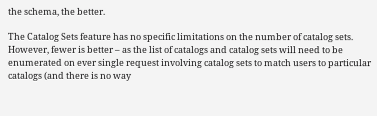the schema, the better.

The Catalog Sets feature has no specific limitations on the number of catalog sets. However, fewer is better – as the list of catalogs and catalog sets will need to be enumerated on ever single request involving catalog sets to match users to particular catalogs (and there is no way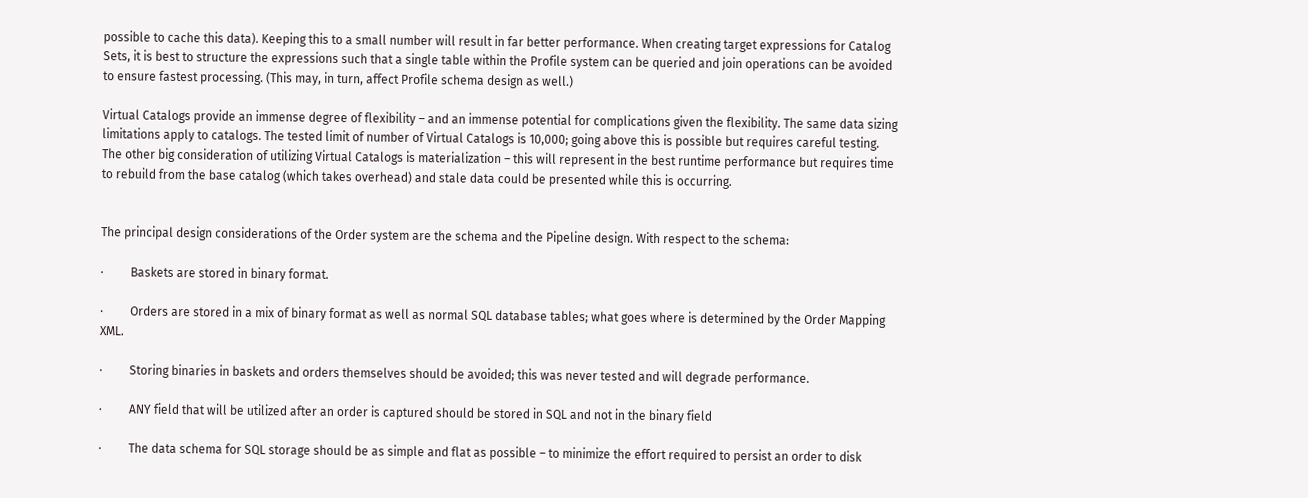possible to cache this data). Keeping this to a small number will result in far better performance. When creating target expressions for Catalog Sets, it is best to structure the expressions such that a single table within the Profile system can be queried and join operations can be avoided to ensure fastest processing. (This may, in turn, affect Profile schema design as well.)

Virtual Catalogs provide an immense degree of flexibility – and an immense potential for complications given the flexibility. The same data sizing limitations apply to catalogs. The tested limit of number of Virtual Catalogs is 10,000; going above this is possible but requires careful testing. The other big consideration of utilizing Virtual Catalogs is materialization – this will represent in the best runtime performance but requires time to rebuild from the base catalog (which takes overhead) and stale data could be presented while this is occurring.


The principal design considerations of the Order system are the schema and the Pipeline design. With respect to the schema:

·         Baskets are stored in binary format.

·         Orders are stored in a mix of binary format as well as normal SQL database tables; what goes where is determined by the Order Mapping XML.

·         Storing binaries in baskets and orders themselves should be avoided; this was never tested and will degrade performance.

·         ANY field that will be utilized after an order is captured should be stored in SQL and not in the binary field

·         The data schema for SQL storage should be as simple and flat as possible – to minimize the effort required to persist an order to disk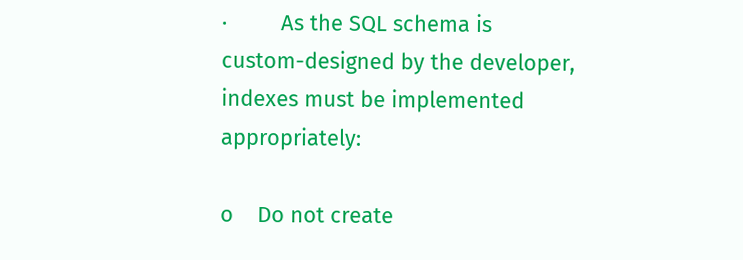·         As the SQL schema is custom-designed by the developer, indexes must be implemented appropriately:

o    Do not create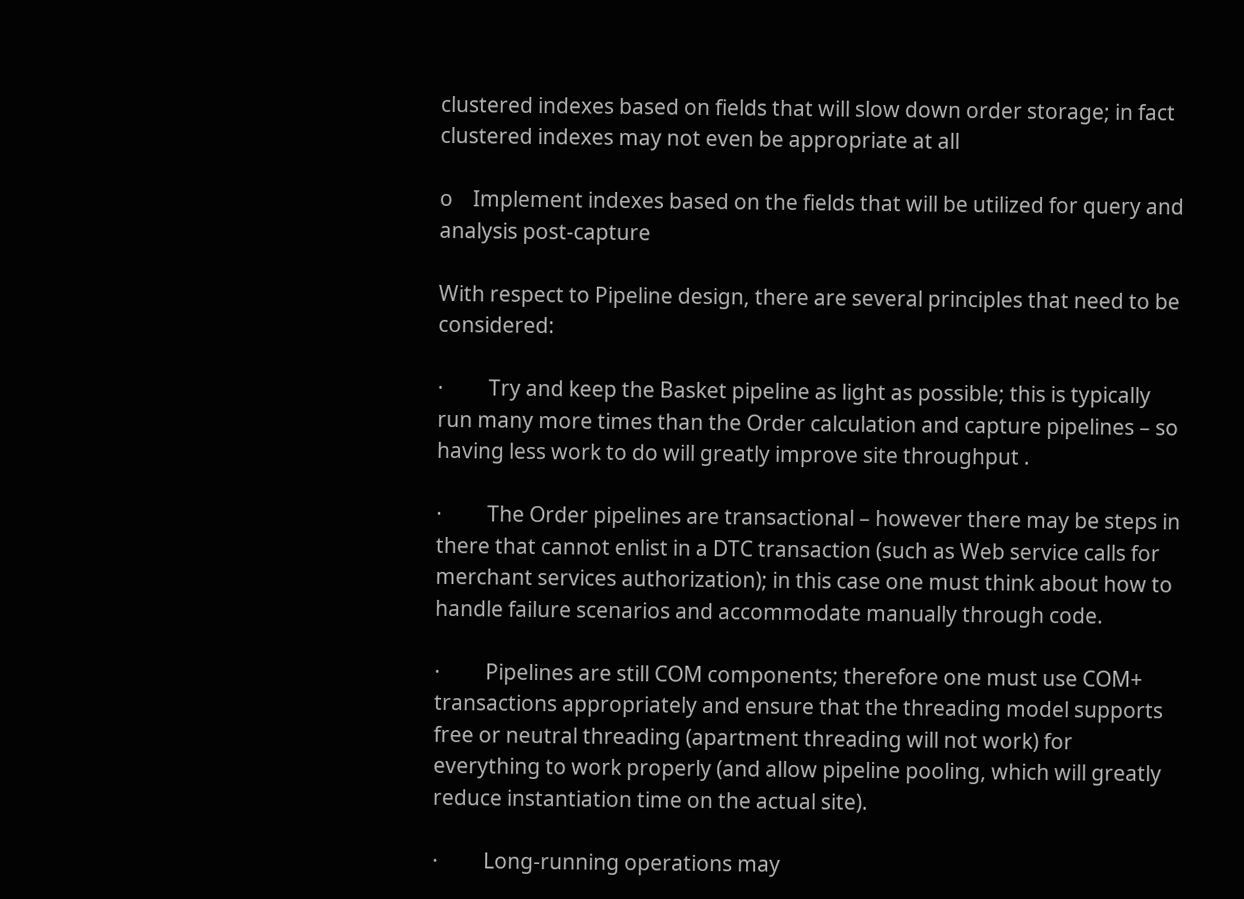clustered indexes based on fields that will slow down order storage; in fact clustered indexes may not even be appropriate at all

o    Implement indexes based on the fields that will be utilized for query and analysis post-capture

With respect to Pipeline design, there are several principles that need to be considered:

·         Try and keep the Basket pipeline as light as possible; this is typically run many more times than the Order calculation and capture pipelines – so having less work to do will greatly improve site throughput .

·         The Order pipelines are transactional – however there may be steps in there that cannot enlist in a DTC transaction (such as Web service calls for merchant services authorization); in this case one must think about how to handle failure scenarios and accommodate manually through code.

·         Pipelines are still COM components; therefore one must use COM+ transactions appropriately and ensure that the threading model supports free or neutral threading (apartment threading will not work) for everything to work properly (and allow pipeline pooling, which will greatly reduce instantiation time on the actual site).

·         Long-running operations may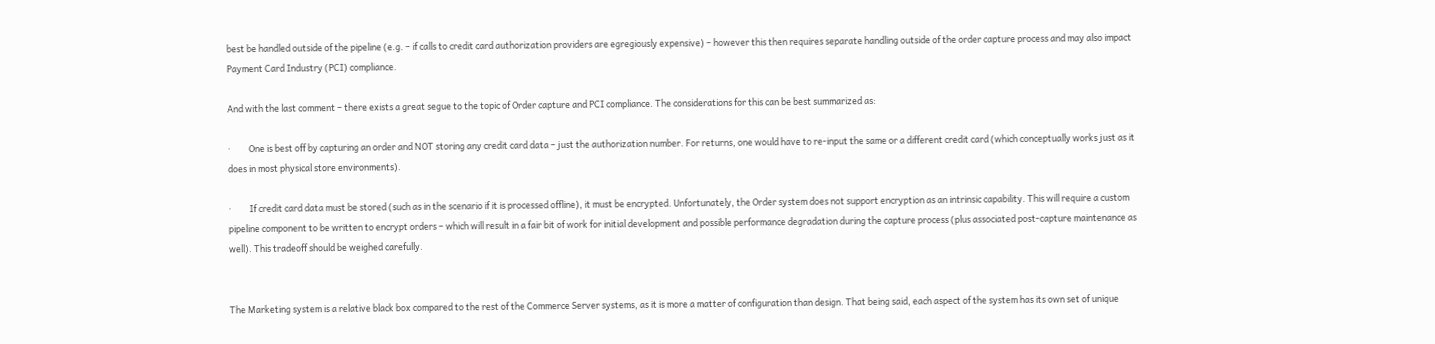best be handled outside of the pipeline (e.g. – if calls to credit card authorization providers are egregiously expensive) – however this then requires separate handling outside of the order capture process and may also impact Payment Card Industry (PCI) compliance.

And with the last comment – there exists a great segue to the topic of Order capture and PCI compliance. The considerations for this can be best summarized as:

·         One is best off by capturing an order and NOT storing any credit card data – just the authorization number. For returns, one would have to re-input the same or a different credit card (which conceptually works just as it does in most physical store environments).

·         If credit card data must be stored (such as in the scenario if it is processed offline), it must be encrypted. Unfortunately, the Order system does not support encryption as an intrinsic capability. This will require a custom pipeline component to be written to encrypt orders – which will result in a fair bit of work for initial development and possible performance degradation during the capture process (plus associated post-capture maintenance as well). This tradeoff should be weighed carefully.


The Marketing system is a relative black box compared to the rest of the Commerce Server systems, as it is more a matter of configuration than design. That being said, each aspect of the system has its own set of unique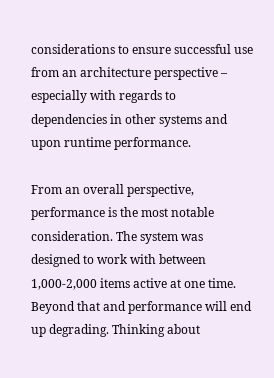considerations to ensure successful use from an architecture perspective – especially with regards to dependencies in other systems and upon runtime performance.

From an overall perspective, performance is the most notable consideration. The system was designed to work with between 1,000-2,000 items active at one time. Beyond that and performance will end up degrading. Thinking about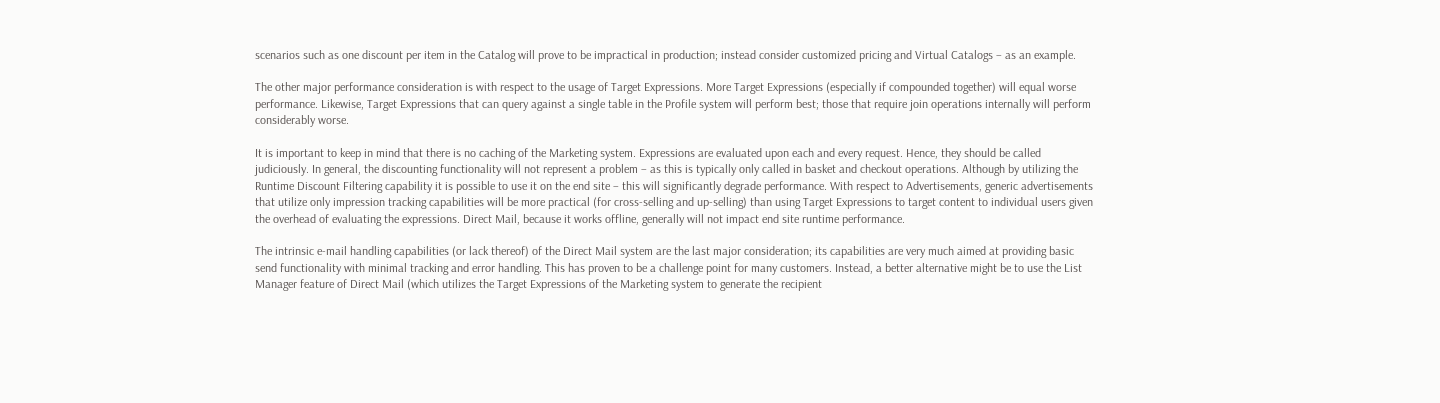scenarios such as one discount per item in the Catalog will prove to be impractical in production; instead consider customized pricing and Virtual Catalogs – as an example.

The other major performance consideration is with respect to the usage of Target Expressions. More Target Expressions (especially if compounded together) will equal worse performance. Likewise, Target Expressions that can query against a single table in the Profile system will perform best; those that require join operations internally will perform considerably worse.

It is important to keep in mind that there is no caching of the Marketing system. Expressions are evaluated upon each and every request. Hence, they should be called judiciously. In general, the discounting functionality will not represent a problem – as this is typically only called in basket and checkout operations. Although by utilizing the Runtime Discount Filtering capability it is possible to use it on the end site – this will significantly degrade performance. With respect to Advertisements, generic advertisements that utilize only impression tracking capabilities will be more practical (for cross-selling and up-selling) than using Target Expressions to target content to individual users given the overhead of evaluating the expressions. Direct Mail, because it works offline, generally will not impact end site runtime performance.

The intrinsic e-mail handling capabilities (or lack thereof) of the Direct Mail system are the last major consideration; its capabilities are very much aimed at providing basic send functionality with minimal tracking and error handling. This has proven to be a challenge point for many customers. Instead, a better alternative might be to use the List Manager feature of Direct Mail (which utilizes the Target Expressions of the Marketing system to generate the recipient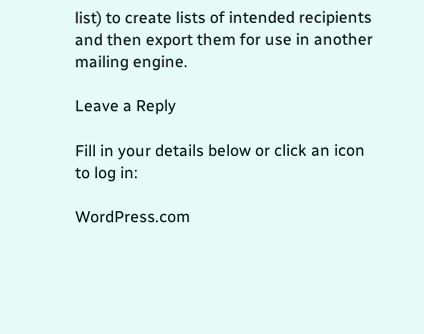list) to create lists of intended recipients and then export them for use in another mailing engine.

Leave a Reply

Fill in your details below or click an icon to log in:

WordPress.com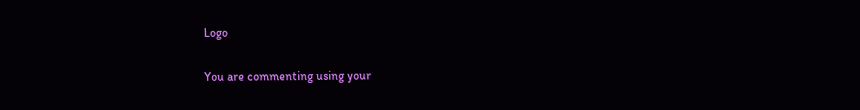Logo

You are commenting using your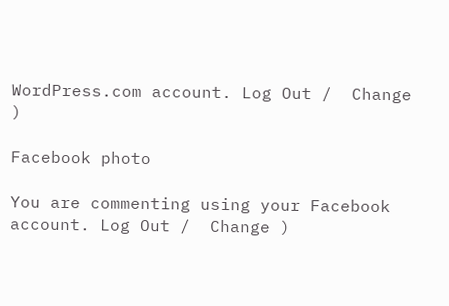WordPress.com account. Log Out /  Change )

Facebook photo

You are commenting using your Facebook account. Log Out /  Change )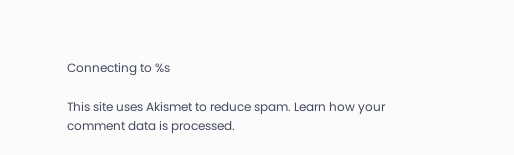Connecting to %s

This site uses Akismet to reduce spam. Learn how your comment data is processed.